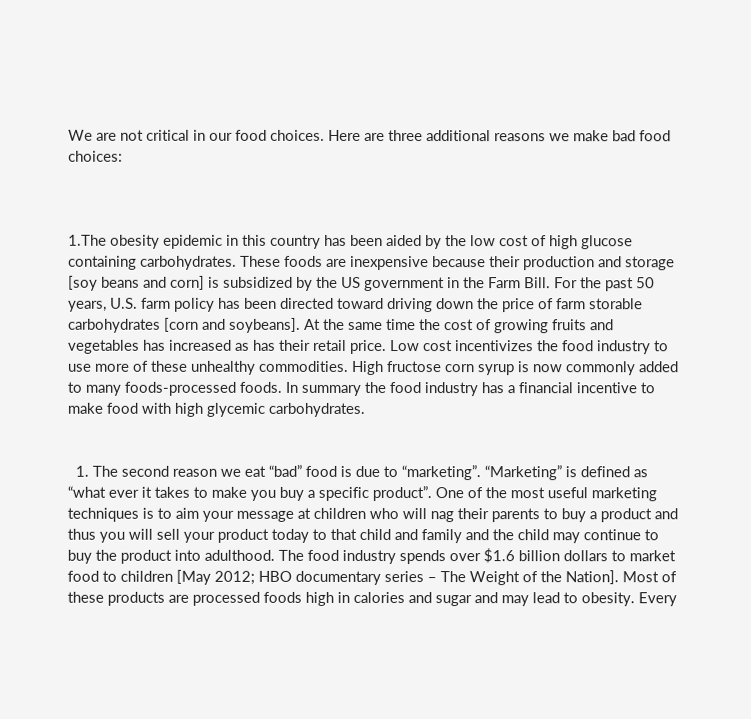We are not critical in our food choices. Here are three additional reasons we make bad food choices:



1.The obesity epidemic in this country has been aided by the low cost of high glucose containing carbohydrates. These foods are inexpensive because their production and storage [soy beans and corn] is subsidized by the US government in the Farm Bill. For the past 50 years, U.S. farm policy has been directed toward driving down the price of farm storable carbohydrates [corn and soybeans]. At the same time the cost of growing fruits and vegetables has increased as has their retail price. Low cost incentivizes the food industry to use more of these unhealthy commodities. High fructose corn syrup is now commonly added to many foods-processed foods. In summary the food industry has a financial incentive to make food with high glycemic carbohydrates.


  1. The second reason we eat “bad” food is due to “marketing”. “Marketing” is defined as “what ever it takes to make you buy a specific product”. One of the most useful marketing techniques is to aim your message at children who will nag their parents to buy a product and thus you will sell your product today to that child and family and the child may continue to buy the product into adulthood. The food industry spends over $1.6 billion dollars to market food to children [May 2012; HBO documentary series – The Weight of the Nation]. Most of these products are processed foods high in calories and sugar and may lead to obesity. Every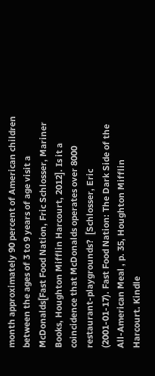month approximately 90 percent of American children between the ages of 3 to 9 years of age visit a McDonalds[Fast Food Nation, Fric Schlosser, Mariner Books, Houghton Mifflin Harcourt, 2012]. Is it a coincidence that McDonalds operates over 8000 restaurant-playgrounds?  [Schlosser, Eric (2001-01-17). Fast Food Nation: The Dark Side of the All-American Meal , p. 35, Houghton Mifflin Harcourt. Kindle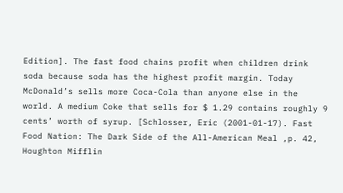Edition]. The fast food chains profit when children drink soda because soda has the highest profit margin. Today McDonald’s sells more Coca-Cola than anyone else in the world. A medium Coke that sells for $ 1.29 contains roughly 9 cents’ worth of syrup. [Schlosser, Eric (2001-01-17). Fast Food Nation: The Dark Side of the All-American Meal ,p. 42, Houghton Mifflin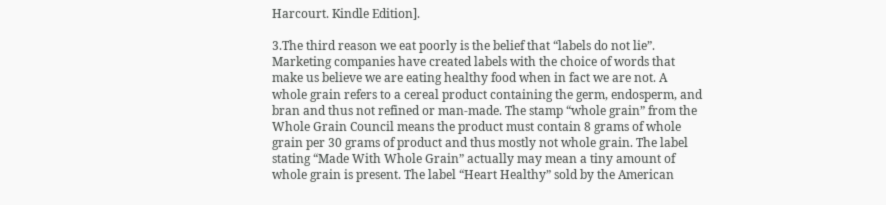Harcourt. Kindle Edition].

3.The third reason we eat poorly is the belief that “labels do not lie”. Marketing companies have created labels with the choice of words that make us believe we are eating healthy food when in fact we are not. A whole grain refers to a cereal product containing the germ, endosperm, and bran and thus not refined or man-made. The stamp “whole grain” from the Whole Grain Council means the product must contain 8 grams of whole grain per 30 grams of product and thus mostly not whole grain. The label stating “Made With Whole Grain” actually may mean a tiny amount of whole grain is present. The label “Heart Healthy” sold by the American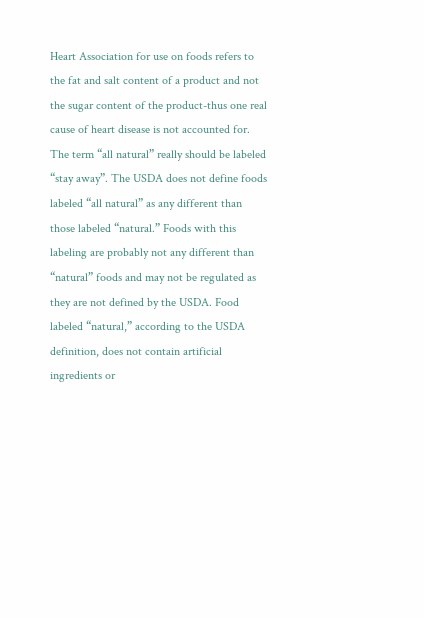Heart Association for use on foods refers to the fat and salt content of a product and not the sugar content of the product-thus one real cause of heart disease is not accounted for. The term “all natural” really should be labeled “stay away”. The USDA does not define foods labeled “all natural” as any different than those labeled “natural.” Foods with this labeling are probably not any different than “natural” foods and may not be regulated as they are not defined by the USDA. Food labeled “natural,” according to the USDA definition, does not contain artificial ingredients or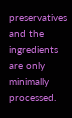preservatives and the ingredients are only minimally processed.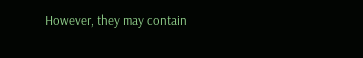However, they may contain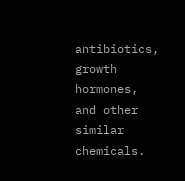antibiotics, growth hormones, and other similar chemicals.